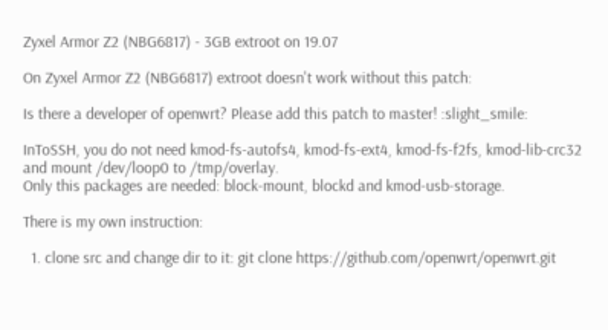Zyxel Armor Z2 (NBG6817) - 3GB extroot on 19.07

On Zyxel Armor Z2 (NBG6817) extroot doesn't work without this patch:

Is there a developer of openwrt? Please add this patch to master! :slight_smile:

InToSSH, you do not need kmod-fs-autofs4, kmod-fs-ext4, kmod-fs-f2fs, kmod-lib-crc32 and mount /dev/loop0 to /tmp/overlay.
Only this packages are needed: block-mount, blockd and kmod-usb-storage.

There is my own instruction:

  1. clone src and change dir to it: git clone https://github.com/openwrt/openwrt.git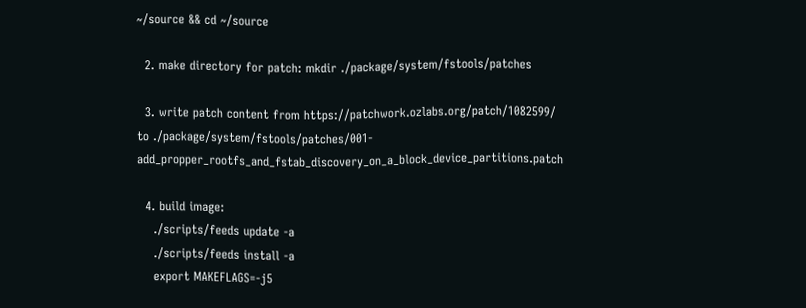~/source && cd ~/source

  2. make directory for patch: mkdir ./package/system/fstools/patches

  3. write patch content from https://patchwork.ozlabs.org/patch/1082599/ to ./package/system/fstools/patches/001-add_propper_rootfs_and_fstab_discovery_on_a_block_device_partitions.patch

  4. build image:
    ./scripts/feeds update -a
    ./scripts/feeds install -a
    export MAKEFLAGS=-j5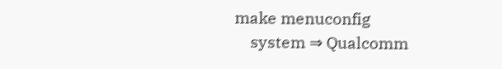make menuconfig
    system ⇒ Qualcomm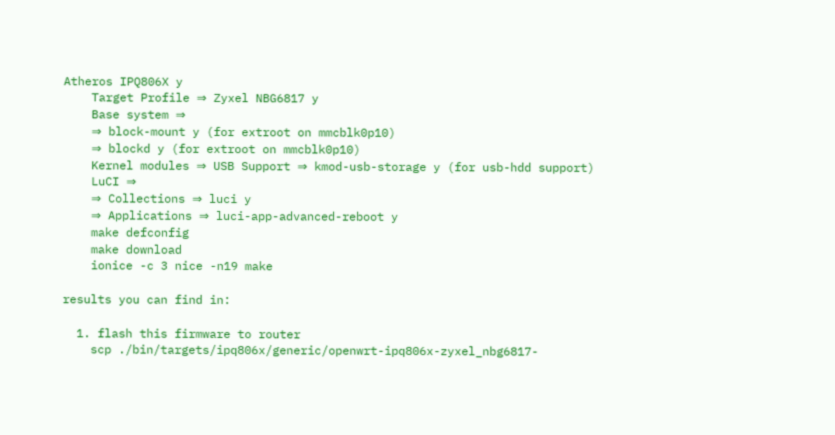Atheros IPQ806X y
    Target Profile ⇒ Zyxel NBG6817 y
    Base system ⇒
    ⇒ block-mount y (for extroot on mmcblk0p10)
    ⇒ blockd y (for extroot on mmcblk0p10)
    Kernel modules ⇒ USB Support ⇒ kmod-usb-storage y (for usb-hdd support)
    LuCI ⇒
    ⇒ Collections ⇒ luci y
    ⇒ Applications ⇒ luci-app-advanced-reboot y
    make defconfig
    make download
    ionice -c 3 nice -n19 make

results you can find in:

  1. flash this firmware to router
    scp ./bin/targets/ipq806x/generic/openwrt-ipq806x-zyxel_nbg6817-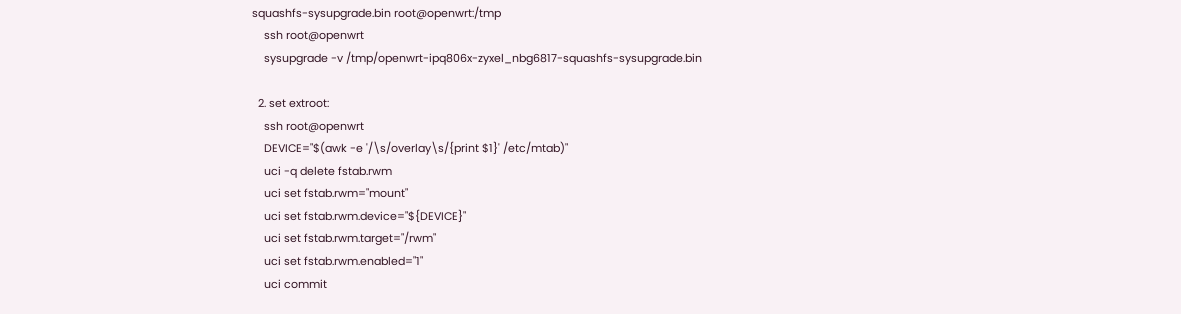squashfs-sysupgrade.bin root@openwrt:/tmp
    ssh root@openwrt
    sysupgrade -v /tmp/openwrt-ipq806x-zyxel_nbg6817-squashfs-sysupgrade.bin

  2. set extroot:
    ssh root@openwrt
    DEVICE="$(awk -e '/\s/overlay\s/{print $1}' /etc/mtab)"
    uci -q delete fstab.rwm
    uci set fstab.rwm="mount"
    uci set fstab.rwm.device="${DEVICE}"
    uci set fstab.rwm.target="/rwm"
    uci set fstab.rwm.enabled="1"
    uci commit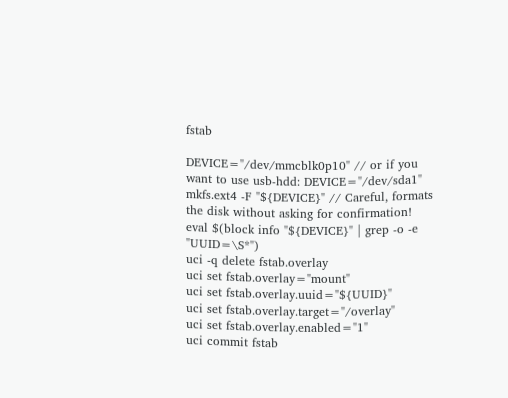fstab

DEVICE="/dev/mmcblk0p10" // or if you want to use usb-hdd: DEVICE="/dev/sda1"
mkfs.ext4 -F "${DEVICE}" // Careful, formats the disk without asking for confirmation!
eval $(block info "${DEVICE}" | grep -o -e "UUID=\S*")
uci -q delete fstab.overlay
uci set fstab.overlay="mount"
uci set fstab.overlay.uuid="${UUID}"
uci set fstab.overlay.target="/overlay"
uci set fstab.overlay.enabled="1"
uci commit fstab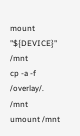mount "${DEVICE}" /mnt
cp -a -f /overlay/. /mnt
umount /mnt